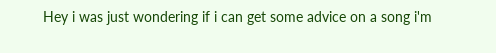Hey i was just wondering if i can get some advice on a song i'm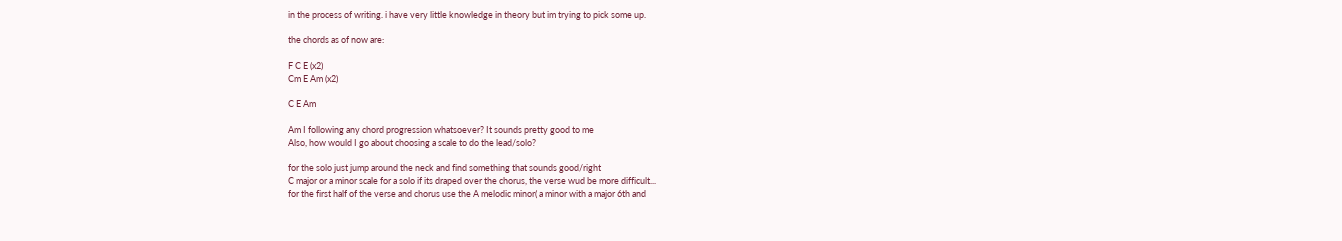in the process of writing. i have very little knowledge in theory but im trying to pick some up.

the chords as of now are:

F C E (x2)
Cm E Am (x2)

C E Am

Am I following any chord progression whatsoever? It sounds pretty good to me
Also, how would I go about choosing a scale to do the lead/solo?

for the solo just jump around the neck and find something that sounds good/right
C major or a minor scale for a solo if its draped over the chorus, the verse wud be more difficult...
for the first half of the verse and chorus use the A melodic minor( a minor with a major 6th and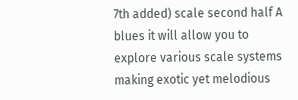7th added) scale second half A blues it will allow you to explore various scale systems making exotic yet melodious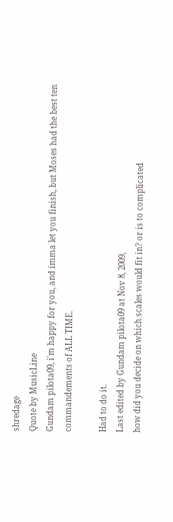shredage
Quote by MusicLine
Gundam pilota09, i'm happy for you, and imma let you finish, but Moses had the best ten commandements of ALL TIME.

Had to do it.
Last edited by Gundam pilota09 at Nov 8, 2009,
how did you decide on which scales would fit in? or is to complicated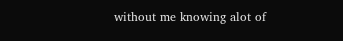without me knowing alot of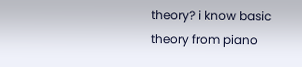theory? i know basic theory from piano